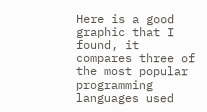Here is a good graphic that I found, it compares three of the most popular programming languages used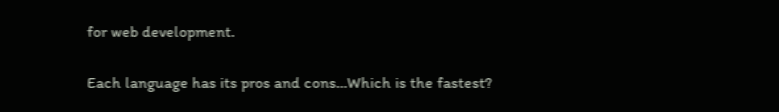for web development.

Each language has its pros and cons…Which is the fastest?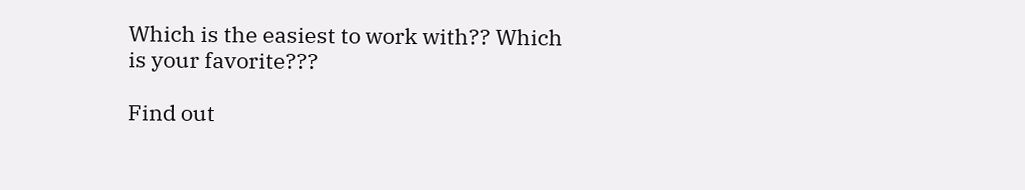Which is the easiest to work with?? Which is your favorite???

Find out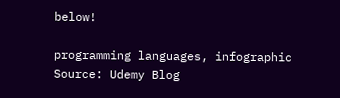below!

programming languages, infographic
Source: Udemy Blog